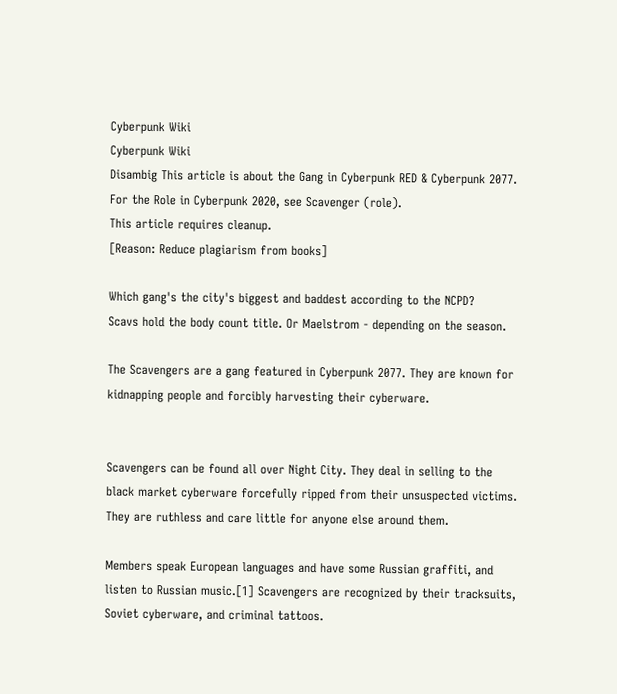Cyberpunk Wiki
Cyberpunk Wiki
Disambig This article is about the Gang in Cyberpunk RED & Cyberpunk 2077. For the Role in Cyberpunk 2020, see Scavenger (role).
This article requires cleanup.
[Reason: Reduce plagiarism from books]

Which gang's the city's biggest and baddest according to the NCPD?
Scavs hold the body count title. Or Maelstrom - depending on the season.

The Scavengers are a gang featured in Cyberpunk 2077. They are known for kidnapping people and forcibly harvesting their cyberware.


Scavengers can be found all over Night City. They deal in selling to the black market cyberware forcefully ripped from their unsuspected victims. They are ruthless and care little for anyone else around them.

Members speak European languages and have some Russian graffiti, and listen to Russian music.[1] Scavengers are recognized by their tracksuits, Soviet cyberware, and criminal tattoos.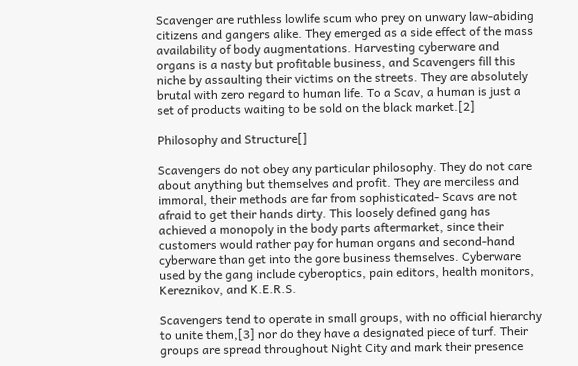Scavenger are ruthless lowlife scum who prey on unwary law-abiding citizens and gangers alike. They emerged as a side effect of the mass availability of body augmentations. Harvesting cyberware and organs is a nasty but profitable business, and Scavengers fill this niche by assaulting their victims on the streets. They are absolutely brutal with zero regard to human life. To a Scav, a human is just a set of products waiting to be sold on the black market.[2]

Philosophy and Structure[]

Scavengers do not obey any particular philosophy. They do not care about anything but themselves and profit. They are merciless and immoral, their methods are far from sophisticated- Scavs are not afraid to get their hands dirty. This loosely defined gang has achieved a monopoly in the body parts aftermarket, since their customers would rather pay for human organs and second-hand cyberware than get into the gore business themselves. Cyberware used by the gang include cyberoptics, pain editors, health monitors, Kereznikov, and K.E.R.S.

Scavengers tend to operate in small groups, with no official hierarchy to unite them,[3] nor do they have a designated piece of turf. Their groups are spread throughout Night City and mark their presence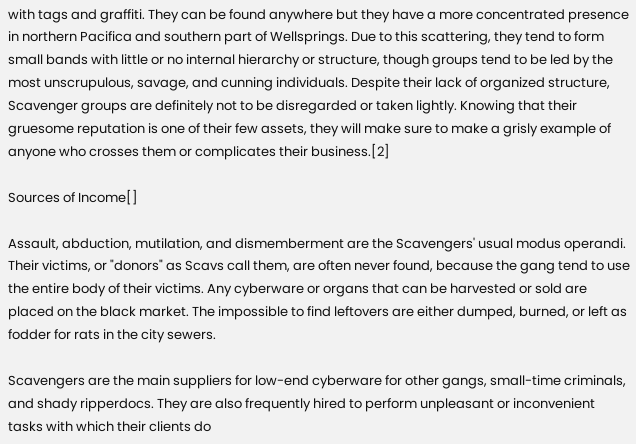with tags and graffiti. They can be found anywhere but they have a more concentrated presence in northern Pacifica and southern part of Wellsprings. Due to this scattering, they tend to form small bands with little or no internal hierarchy or structure, though groups tend to be led by the most unscrupulous, savage, and cunning individuals. Despite their lack of organized structure, Scavenger groups are definitely not to be disregarded or taken lightly. Knowing that their gruesome reputation is one of their few assets, they will make sure to make a grisly example of anyone who crosses them or complicates their business.[2]

Sources of Income[]

Assault, abduction, mutilation, and dismemberment are the Scavengers' usual modus operandi. Their victims, or "donors" as Scavs call them, are often never found, because the gang tend to use the entire body of their victims. Any cyberware or organs that can be harvested or sold are placed on the black market. The impossible to find leftovers are either dumped, burned, or left as fodder for rats in the city sewers.

Scavengers are the main suppliers for low-end cyberware for other gangs, small-time criminals, and shady ripperdocs. They are also frequently hired to perform unpleasant or inconvenient tasks with which their clients do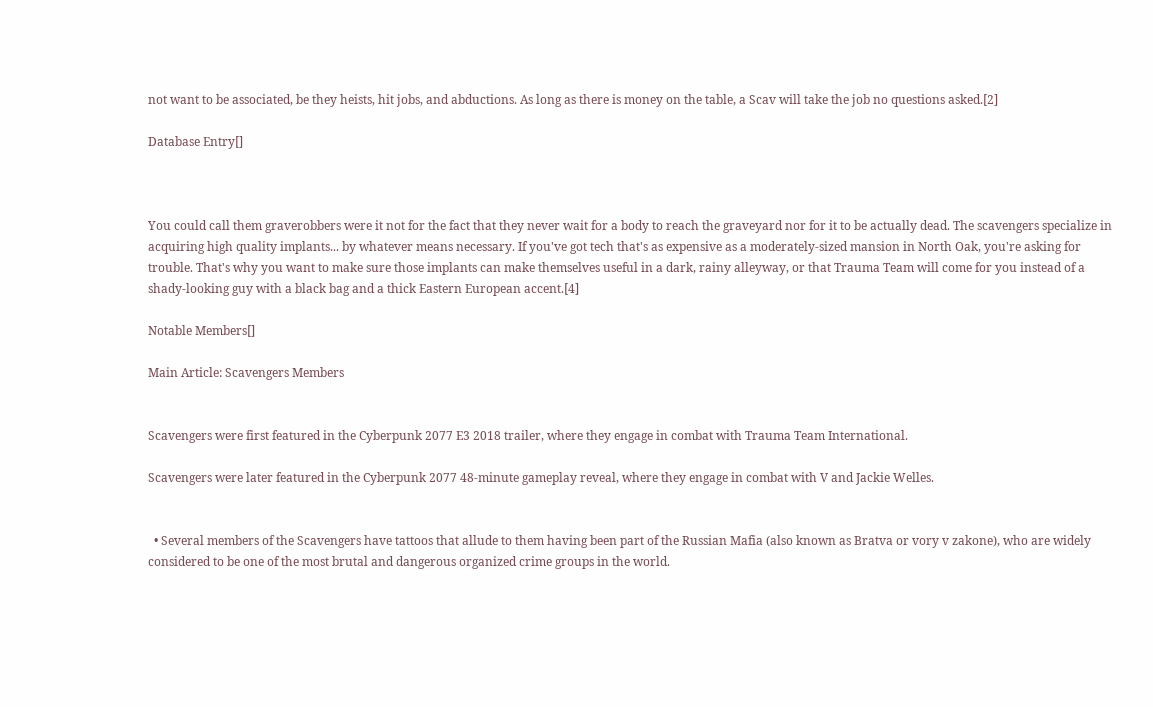not want to be associated, be they heists, hit jobs, and abductions. As long as there is money on the table, a Scav will take the job no questions asked.[2]

Database Entry[]



You could call them graverobbers were it not for the fact that they never wait for a body to reach the graveyard nor for it to be actually dead. The scavengers specialize in acquiring high quality implants... by whatever means necessary. If you've got tech that's as expensive as a moderately-sized mansion in North Oak, you're asking for trouble. That's why you want to make sure those implants can make themselves useful in a dark, rainy alleyway, or that Trauma Team will come for you instead of a shady-looking guy with a black bag and a thick Eastern European accent.[4]

Notable Members[]

Main Article: Scavengers Members


Scavengers were first featured in the Cyberpunk 2077 E3 2018 trailer, where they engage in combat with Trauma Team International.

Scavengers were later featured in the Cyberpunk 2077 48-minute gameplay reveal, where they engage in combat with V and Jackie Welles.


  • Several members of the Scavengers have tattoos that allude to them having been part of the Russian Mafia (also known as Bratva or vory v zakone), who are widely considered to be one of the most brutal and dangerous organized crime groups in the world.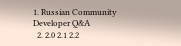1. Russian Community Developer Q&A
  2. 2.0 2.1 2.2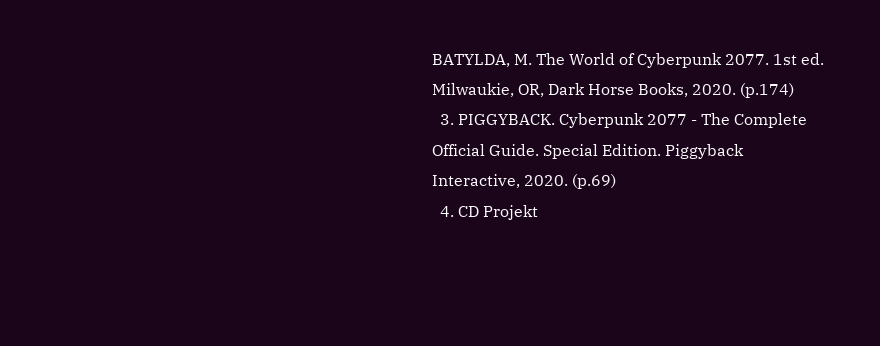BATYLDA, M. The World of Cyberpunk 2077. 1st ed. Milwaukie, OR, Dark Horse Books, 2020. (p.174)
  3. PIGGYBACK. Cyberpunk 2077 - The Complete Official Guide. Special Edition. Piggyback Interactive, 2020. (p.69)
  4. CD Projekt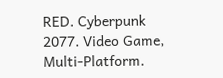RED. Cyberpunk 2077. Video Game, Multi-Platform.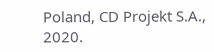Poland, CD Projekt S.A., 2020.